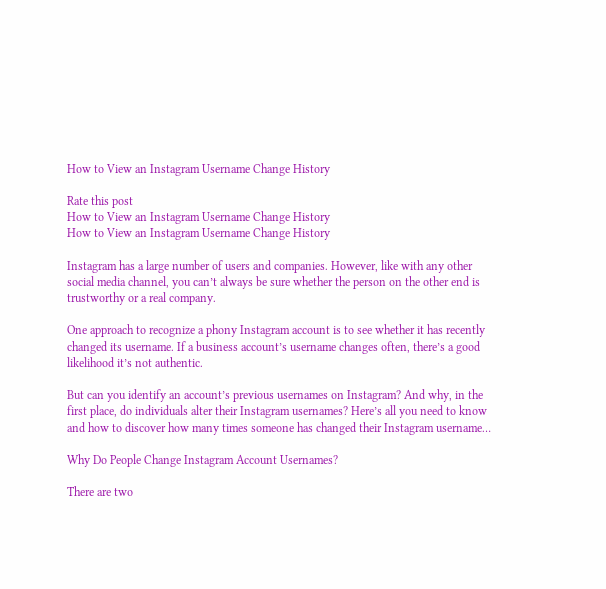How to View an Instagram Username Change History

Rate this post
How to View an Instagram Username Change History
How to View an Instagram Username Change History

Instagram has a large number of users and companies. However, like with any other social media channel, you can’t always be sure whether the person on the other end is trustworthy or a real company.

One approach to recognize a phony Instagram account is to see whether it has recently changed its username. If a business account’s username changes often, there’s a good likelihood it’s not authentic.

But can you identify an account’s previous usernames on Instagram? And why, in the first place, do individuals alter their Instagram usernames? Here’s all you need to know and how to discover how many times someone has changed their Instagram username…

Why Do People Change Instagram Account Usernames?

There are two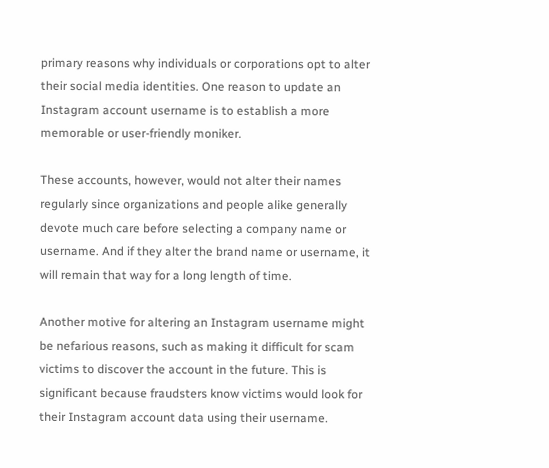primary reasons why individuals or corporations opt to alter their social media identities. One reason to update an Instagram account username is to establish a more memorable or user-friendly moniker.

These accounts, however, would not alter their names regularly since organizations and people alike generally devote much care before selecting a company name or username. And if they alter the brand name or username, it will remain that way for a long length of time.

Another motive for altering an Instagram username might be nefarious reasons, such as making it difficult for scam victims to discover the account in the future. This is significant because fraudsters know victims would look for their Instagram account data using their username.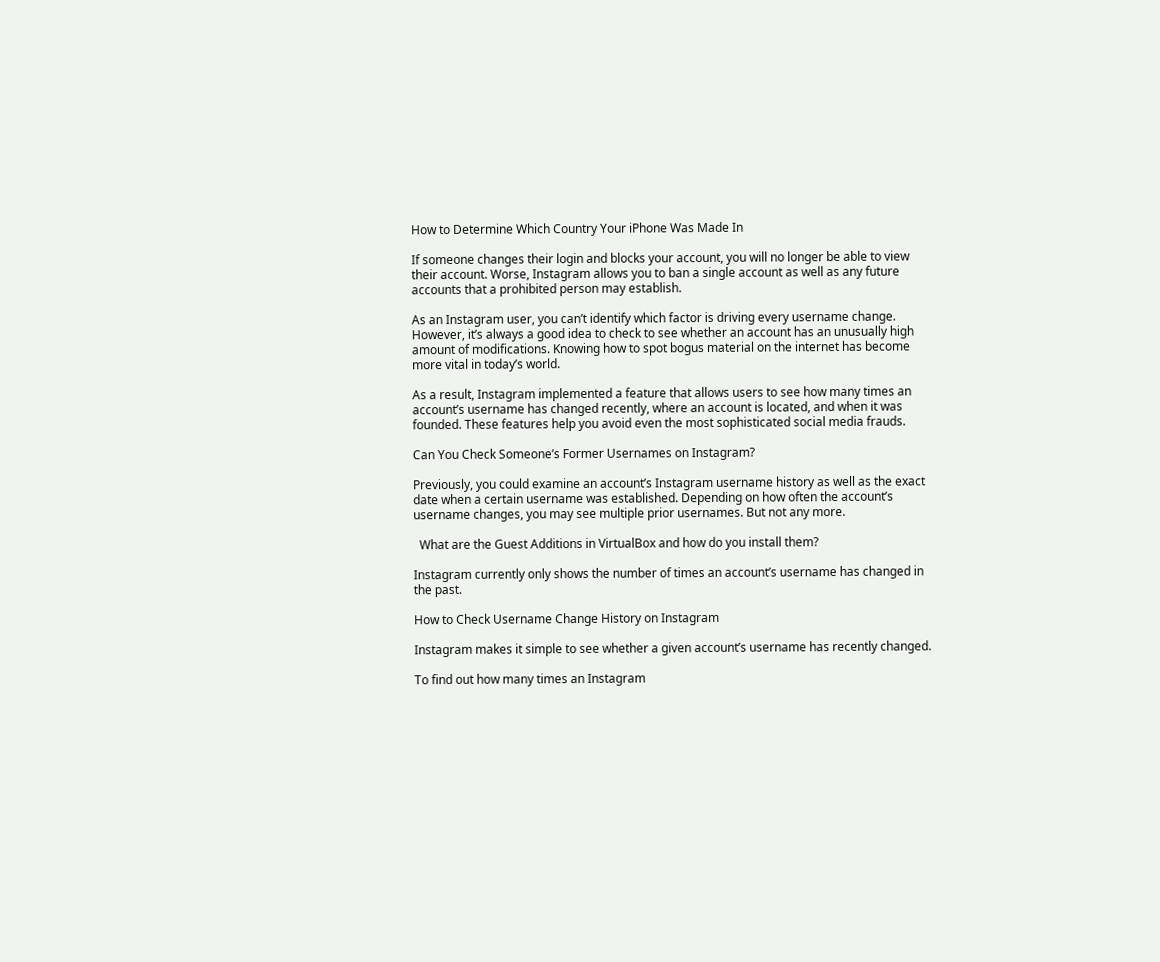How to Determine Which Country Your iPhone Was Made In

If someone changes their login and blocks your account, you will no longer be able to view their account. Worse, Instagram allows you to ban a single account as well as any future accounts that a prohibited person may establish.

As an Instagram user, you can’t identify which factor is driving every username change. However, it’s always a good idea to check to see whether an account has an unusually high amount of modifications. Knowing how to spot bogus material on the internet has become more vital in today’s world.

As a result, Instagram implemented a feature that allows users to see how many times an account’s username has changed recently, where an account is located, and when it was founded. These features help you avoid even the most sophisticated social media frauds.

Can You Check Someone’s Former Usernames on Instagram?

Previously, you could examine an account’s Instagram username history as well as the exact date when a certain username was established. Depending on how often the account’s username changes, you may see multiple prior usernames. But not any more.

  What are the Guest Additions in VirtualBox and how do you install them?

Instagram currently only shows the number of times an account’s username has changed in the past.

How to Check Username Change History on Instagram

Instagram makes it simple to see whether a given account’s username has recently changed.

To find out how many times an Instagram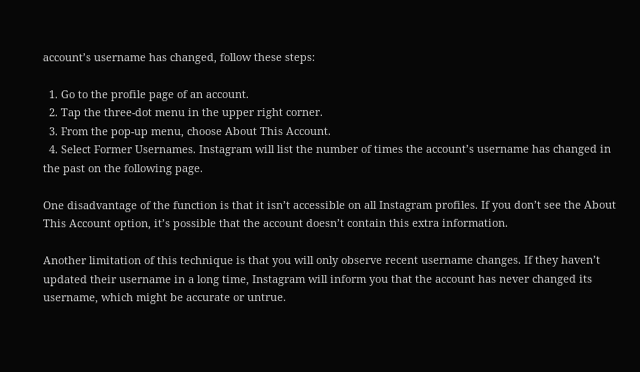account’s username has changed, follow these steps:

  1. Go to the profile page of an account.
  2. Tap the three-dot menu in the upper right corner.
  3. From the pop-up menu, choose About This Account.
  4. Select Former Usernames. Instagram will list the number of times the account’s username has changed in the past on the following page.

One disadvantage of the function is that it isn’t accessible on all Instagram profiles. If you don’t see the About This Account option, it’s possible that the account doesn’t contain this extra information.

Another limitation of this technique is that you will only observe recent username changes. If they haven’t updated their username in a long time, Instagram will inform you that the account has never changed its username, which might be accurate or untrue.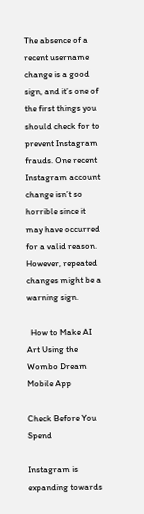The absence of a recent username change is a good sign, and it’s one of the first things you should check for to prevent Instagram frauds. One recent Instagram account change isn’t so horrible since it may have occurred for a valid reason. However, repeated changes might be a warning sign.

  How to Make AI Art Using the Wombo Dream Mobile App

Check Before You Spend

Instagram is expanding towards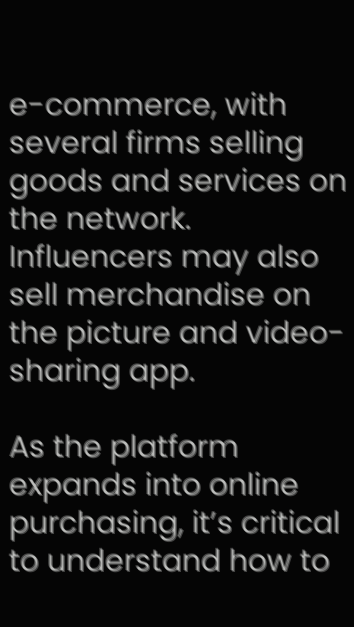e-commerce, with several firms selling goods and services on the network. Influencers may also sell merchandise on the picture and video-sharing app.

As the platform expands into online purchasing, it’s critical to understand how to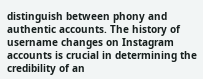distinguish between phony and authentic accounts. The history of username changes on Instagram accounts is crucial in determining the credibility of an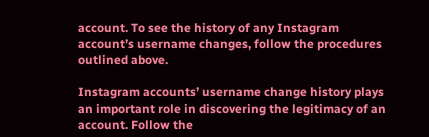account. To see the history of any Instagram account’s username changes, follow the procedures outlined above.

Instagram accounts’ username change history plays an important role in discovering the legitimacy of an account. Follow the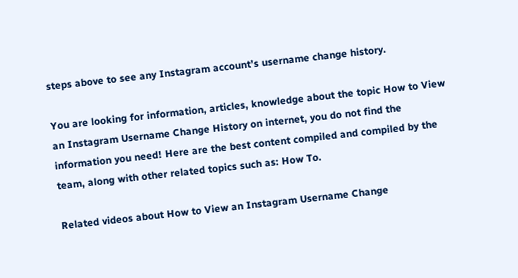steps above to see any Instagram account’s username change history.

You are looking for information, articles, knowledge about the topic How to View an Instagram Username Change History on internet, you do not find the information you need! Here are the best content compiled and compiled by the team, along with other related topics such as: How To.

Related videos about How to View an Instagram Username Change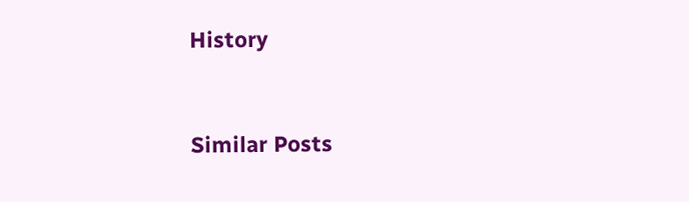History


Similar Posts